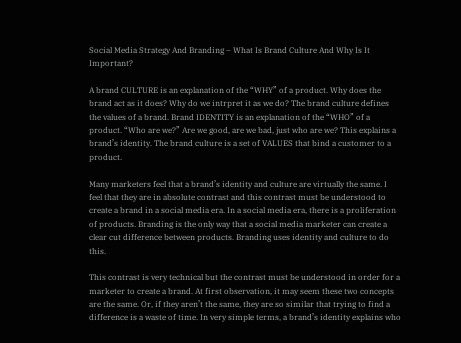Social Media Strategy And Branding – What Is Brand Culture And Why Is It Important?

A brand CULTURE is an explanation of the “WHY” of a product. Why does the brand act as it does? Why do we intrpret it as we do? The brand culture defines the values of a brand. Brand IDENTITY is an explanation of the “WHO” of a product. “Who are we?” Are we good, are we bad, just who are we? This explains a brand’s identity. The brand culture is a set of VALUES that bind a customer to a product.

Many marketers feel that a brand’s identity and culture are virtually the same. I feel that they are in absolute contrast and this contrast must be understood to create a brand in a social media era. In a social media era, there is a proliferation of products. Branding is the only way that a social media marketer can create a clear cut difference between products. Branding uses identity and culture to do this.

This contrast is very technical but the contrast must be understood in order for a marketer to create a brand. At first observation, it may seem these two concepts are the same. Or, if they aren’t the same, they are so similar that trying to find a difference is a waste of time. In very simple terms, a brand’s identity explains who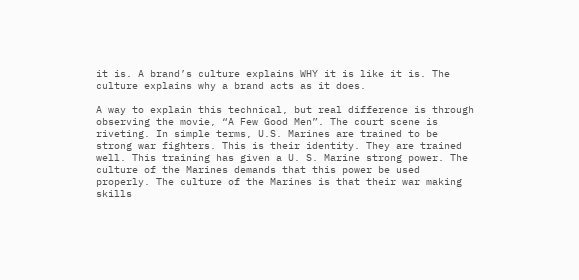it is. A brand’s culture explains WHY it is like it is. The culture explains why a brand acts as it does.

A way to explain this technical, but real difference is through observing the movie, “A Few Good Men”. The court scene is riveting. In simple terms, U.S. Marines are trained to be strong war fighters. This is their identity. They are trained well. This training has given a U. S. Marine strong power. The culture of the Marines demands that this power be used properly. The culture of the Marines is that their war making skills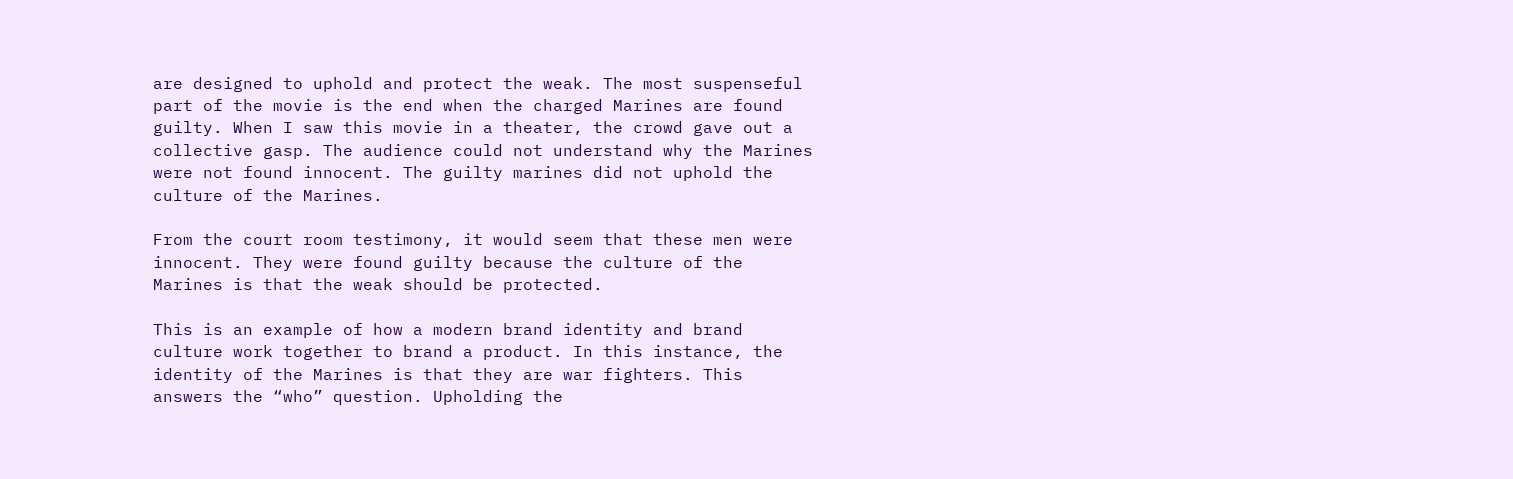are designed to uphold and protect the weak. The most suspenseful part of the movie is the end when the charged Marines are found guilty. When I saw this movie in a theater, the crowd gave out a collective gasp. The audience could not understand why the Marines were not found innocent. The guilty marines did not uphold the culture of the Marines.

From the court room testimony, it would seem that these men were innocent. They were found guilty because the culture of the Marines is that the weak should be protected.

This is an example of how a modern brand identity and brand culture work together to brand a product. In this instance, the identity of the Marines is that they are war fighters. This answers the “who” question. Upholding the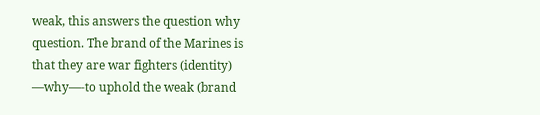weak, this answers the question why question. The brand of the Marines is that they are war fighters (identity) —why—-to uphold the weak (brand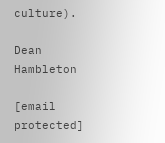culture).

Dean Hambleton

[email protected]